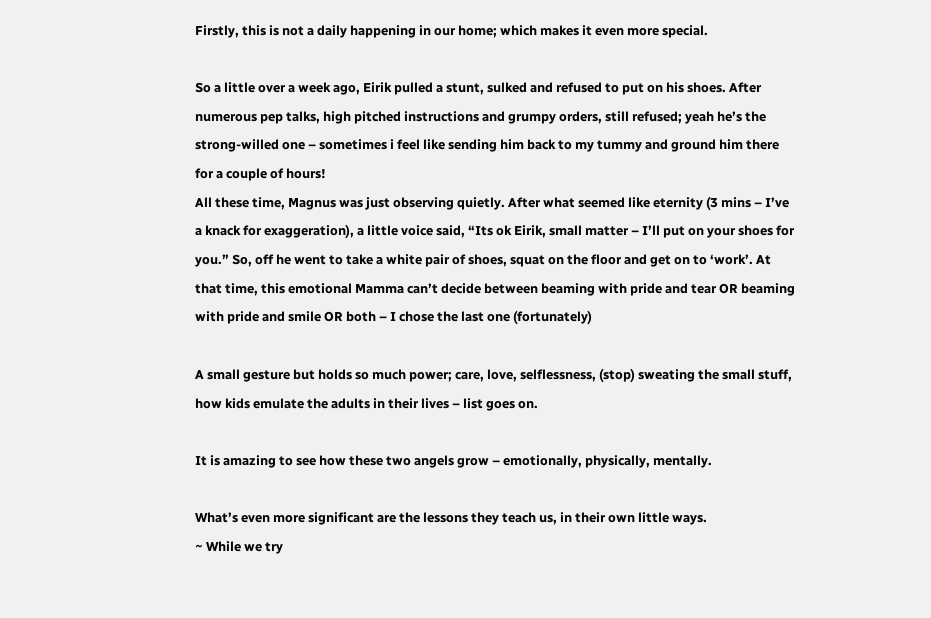Firstly, this is not a daily happening in our home; which makes it even more special.

So a little over a week ago, Eirik pulled a stunt, sulked and refused to put on his shoes. After numerous pep talks, high pitched instructions and grumpy orders, still refused; yeah he’s the strong-willed one – sometimes i feel like sending him back to my tummy and ground him there for a couple of hours!
All these time, Magnus was just observing quietly. After what seemed like eternity (3 mins – I’ve a knack for exaggeration), a little voice said, “Its ok Eirik, small matter – I’ll put on your shoes for you.” So, off he went to take a white pair of shoes, squat on the floor and get on to ‘work’. At that time, this emotional Mamma can’t decide between beaming with pride and tear OR beaming with pride and smile OR both – I chose the last one (fortunately)

A small gesture but holds so much power; care, love, selflessness, (stop) sweating the small stuff, how kids emulate the adults in their lives – list goes on.

It is amazing to see how these two angels grow – emotionally, physically, mentally.

What’s even more significant are the lessons they teach us, in their own little ways.
~ While we try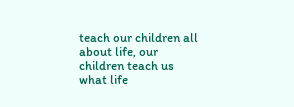teach our children all about life, our children teach us what life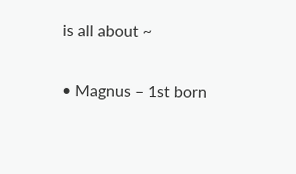is all about ~

• Magnus – 1st born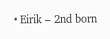• Eirik – 2nd born